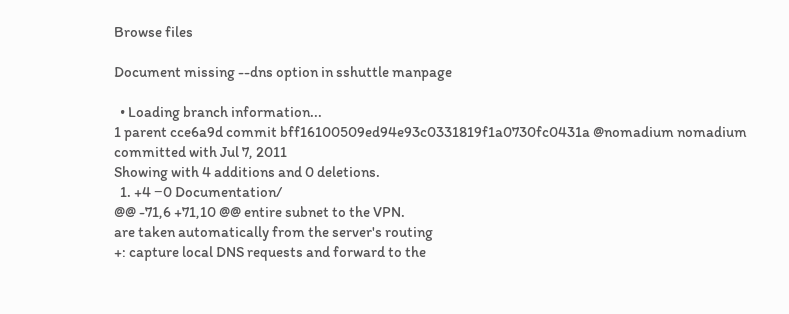Browse files

Document missing --dns option in sshuttle manpage

  • Loading branch information...
1 parent cce6a9d commit bff16100509ed94e93c0331819f1a0730fc0431a @nomadium nomadium committed with Jul 7, 2011
Showing with 4 additions and 0 deletions.
  1. +4 −0 Documentation/
@@ -71,6 +71,10 @@ entire subnet to the VPN.
are taken automatically from the server's routing
+: capture local DNS requests and forward to the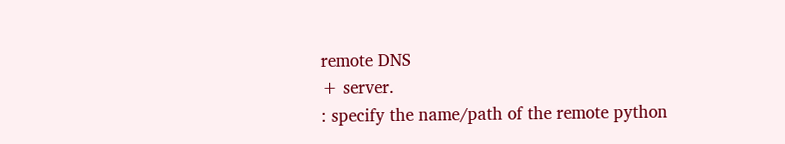remote DNS
+ server.
: specify the name/path of the remote python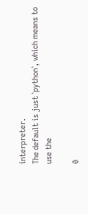interpreter.
The default is just `python`, which means to use the

0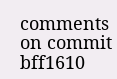comments on commit bff1610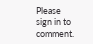Please sign in to comment.